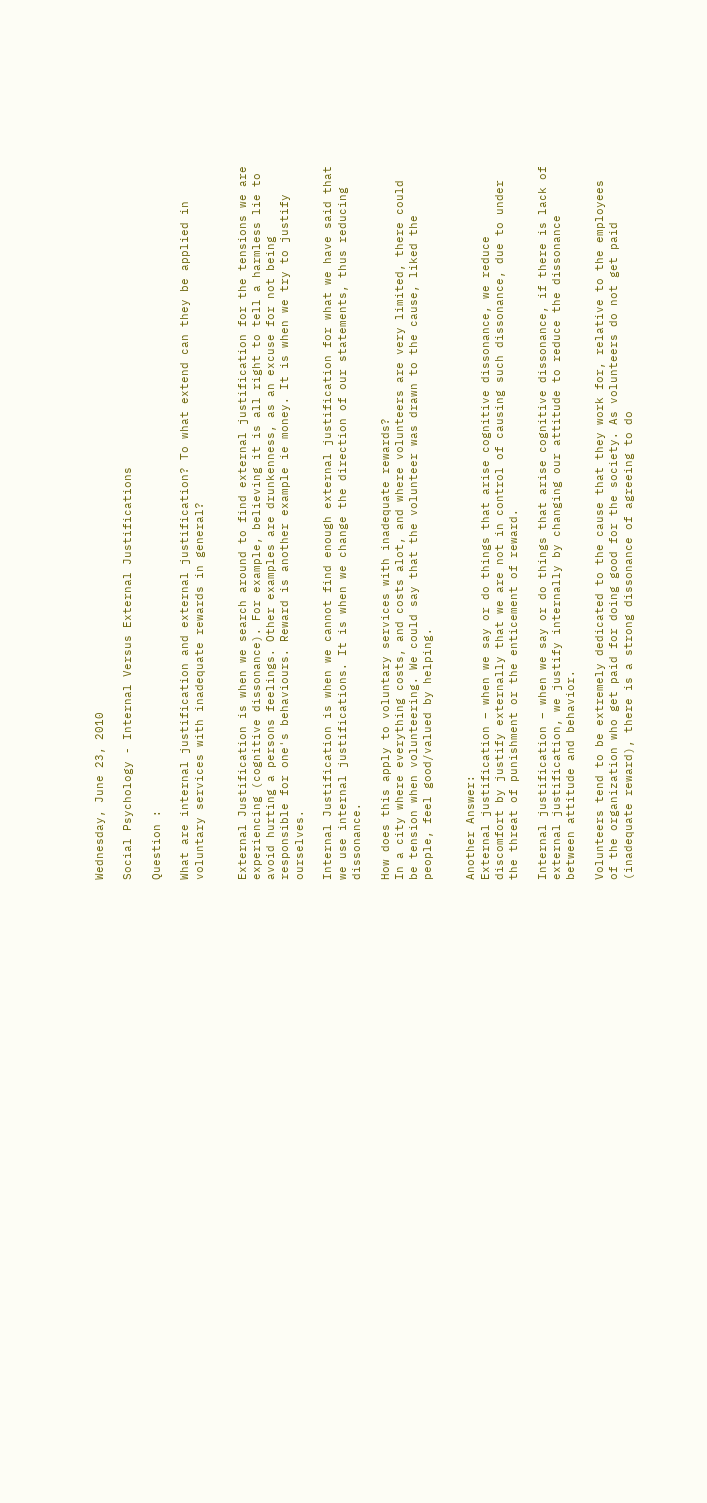Wednesday, June 23, 2010

Social Psychology - Internal Versus External Justifications

Question :

What are internal justification and external justification? To what extend can they be applied in voluntary services with inadequate rewards in general?


External Justification is when we search around to find external justification for the tensions we are experiencing (cognitive dissonance). For example, believing it is all right to tell a harmless lie to avoid hurting a persons feelings. Other examples are drunkenness, as an excuse for not being responsible for one's behaviours. Reward is another example ie money. It is when we try to justify ourselves.

Internal Justification is when we cannot find enough external justification for what we have said that we use internal justifications. It is when we change the direction of our statements, thus reducing dissonance.

How does this apply to voluntary services with inadequate rewards?
In a city where everything costs, and costs alot, and where volunteers are very limited, there could be tension when volunteering. We could say that the volunteer was drawn to the cause, liked the people, feel good/valued by helping.


Another Answer:
External justification – when we say or do things that arise cognitive dissonance, we reduce discomfort by justify externally that we are not in control of causing such dissonance, due to under the threat of punishment or the enticement of reward.

Internal justification – when we say or do things that arise cognitive dissonance, if there is lack of external justification, we justify internally by changing our attitude to reduce the dissonance between attitude and behavior.

Volunteers tend to be extremely dedicated to the cause that they work for, relative to the employees of the organization who get paid for doing good for the society. As volunteers do not get paid (inadequate reward), there is a strong dissonance of agreeing to do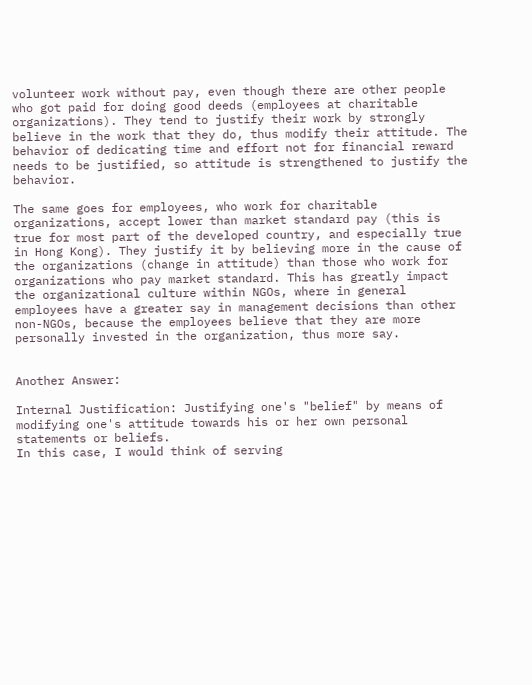volunteer work without pay, even though there are other people who got paid for doing good deeds (employees at charitable organizations). They tend to justify their work by strongly believe in the work that they do, thus modify their attitude. The behavior of dedicating time and effort not for financial reward needs to be justified, so attitude is strengthened to justify the behavior.

The same goes for employees, who work for charitable organizations, accept lower than market standard pay (this is true for most part of the developed country, and especially true in Hong Kong). They justify it by believing more in the cause of the organizations (change in attitude) than those who work for organizations who pay market standard. This has greatly impact the organizational culture within NGOs, where in general employees have a greater say in management decisions than other non-NGOs, because the employees believe that they are more personally invested in the organization, thus more say.


Another Answer:

Internal Justification: Justifying one's "belief" by means of modifying one's attitude towards his or her own personal statements or beliefs.
In this case, I would think of serving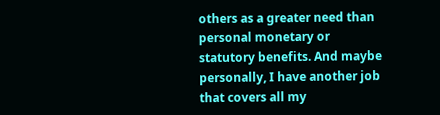others as a greater need than personal monetary or statutory benefits. And maybe personally, I have another job that covers all my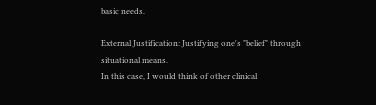basic needs.

External Justification: Justifying one's "belief" through situational means.
In this case, I would think of other clinical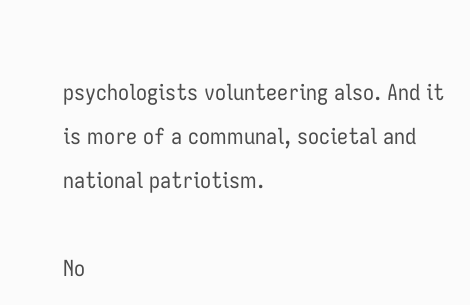psychologists volunteering also. And it is more of a communal, societal and national patriotism.

No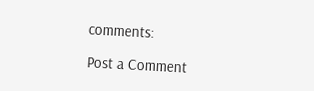comments:

Post a Comment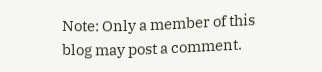Note: Only a member of this blog may post a comment.